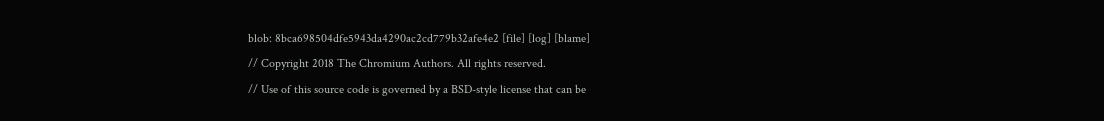blob: 8bca698504dfe5943da4290ac2cd779b32afe4e2 [file] [log] [blame]
// Copyright 2018 The Chromium Authors. All rights reserved.
// Use of this source code is governed by a BSD-style license that can be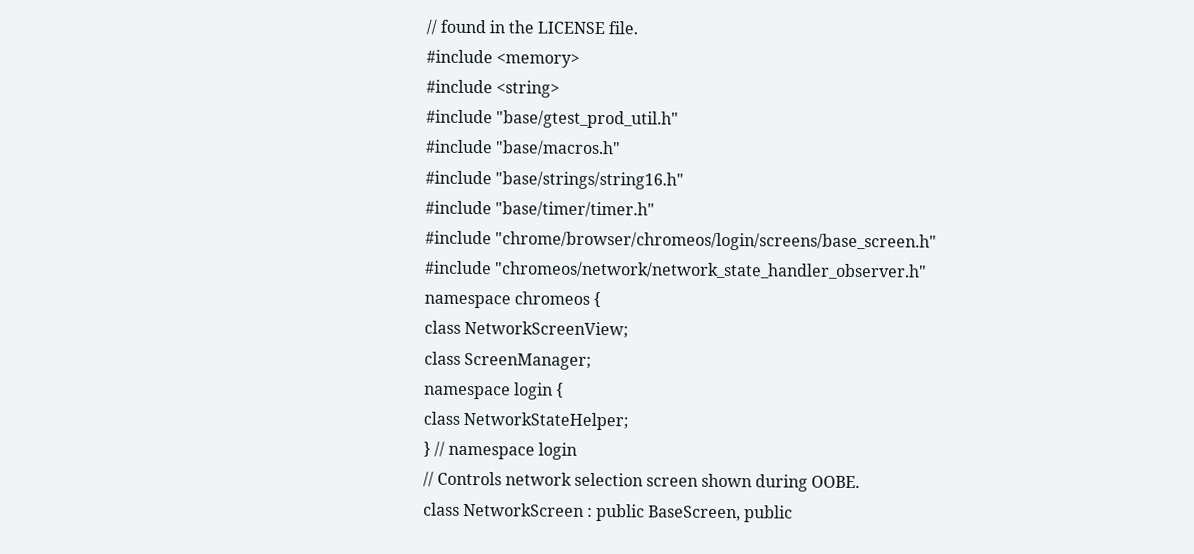// found in the LICENSE file.
#include <memory>
#include <string>
#include "base/gtest_prod_util.h"
#include "base/macros.h"
#include "base/strings/string16.h"
#include "base/timer/timer.h"
#include "chrome/browser/chromeos/login/screens/base_screen.h"
#include "chromeos/network/network_state_handler_observer.h"
namespace chromeos {
class NetworkScreenView;
class ScreenManager;
namespace login {
class NetworkStateHelper;
} // namespace login
// Controls network selection screen shown during OOBE.
class NetworkScreen : public BaseScreen, public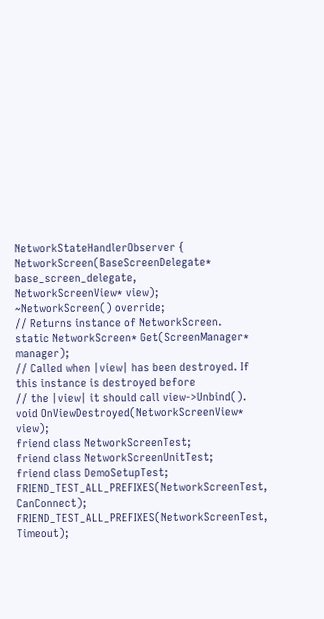NetworkStateHandlerObserver {
NetworkScreen(BaseScreenDelegate* base_screen_delegate,
NetworkScreenView* view);
~NetworkScreen() override;
// Returns instance of NetworkScreen.
static NetworkScreen* Get(ScreenManager* manager);
// Called when |view| has been destroyed. If this instance is destroyed before
// the |view| it should call view->Unbind().
void OnViewDestroyed(NetworkScreenView* view);
friend class NetworkScreenTest;
friend class NetworkScreenUnitTest;
friend class DemoSetupTest;
FRIEND_TEST_ALL_PREFIXES(NetworkScreenTest, CanConnect);
FRIEND_TEST_ALL_PREFIXES(NetworkScreenTest, Timeout);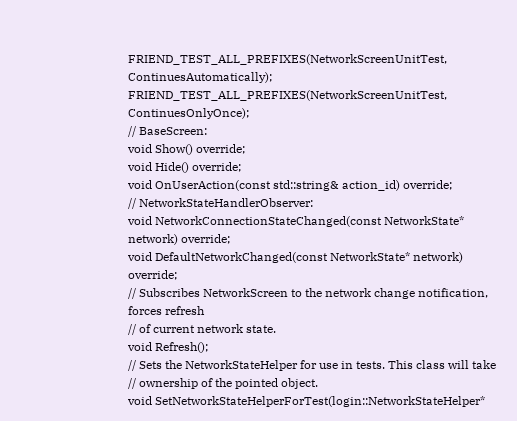FRIEND_TEST_ALL_PREFIXES(NetworkScreenUnitTest, ContinuesAutomatically);
FRIEND_TEST_ALL_PREFIXES(NetworkScreenUnitTest, ContinuesOnlyOnce);
// BaseScreen:
void Show() override;
void Hide() override;
void OnUserAction(const std::string& action_id) override;
// NetworkStateHandlerObserver:
void NetworkConnectionStateChanged(const NetworkState* network) override;
void DefaultNetworkChanged(const NetworkState* network) override;
// Subscribes NetworkScreen to the network change notification, forces refresh
// of current network state.
void Refresh();
// Sets the NetworkStateHelper for use in tests. This class will take
// ownership of the pointed object.
void SetNetworkStateHelperForTest(login::NetworkStateHelper*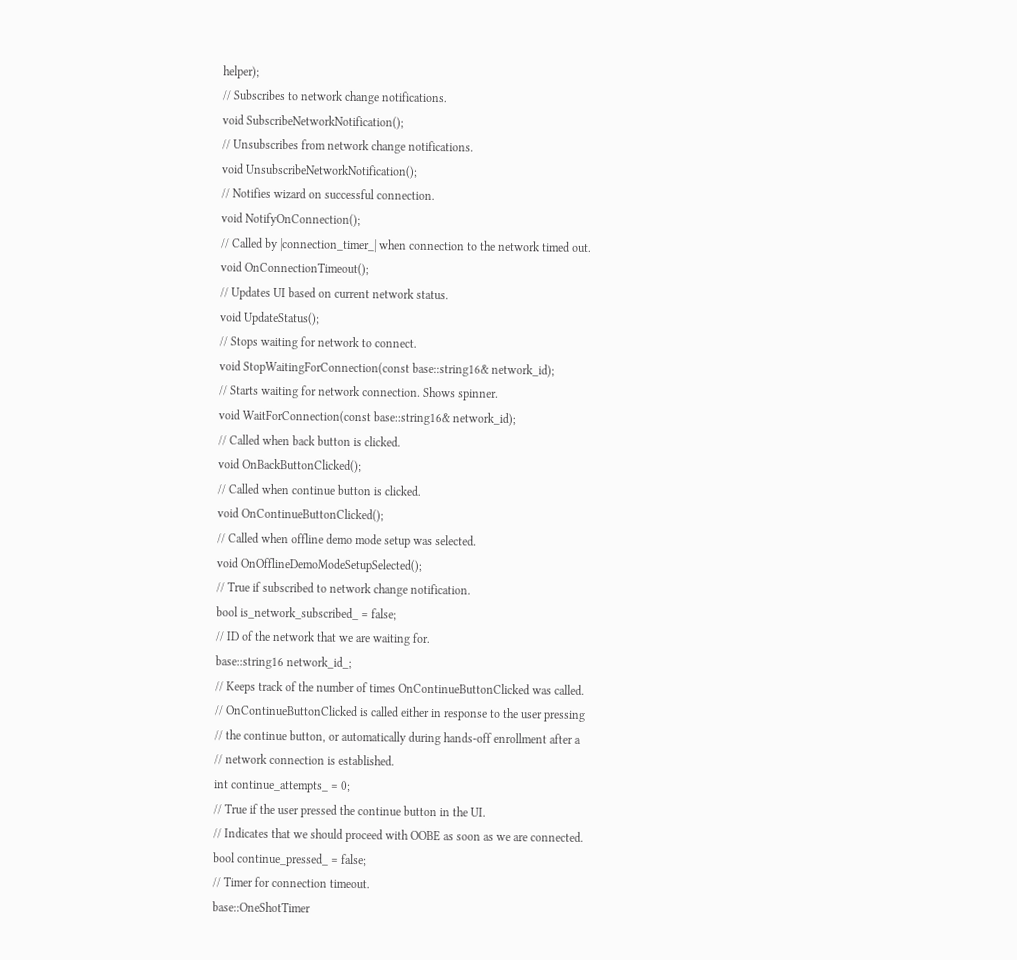helper);
// Subscribes to network change notifications.
void SubscribeNetworkNotification();
// Unsubscribes from network change notifications.
void UnsubscribeNetworkNotification();
// Notifies wizard on successful connection.
void NotifyOnConnection();
// Called by |connection_timer_| when connection to the network timed out.
void OnConnectionTimeout();
// Updates UI based on current network status.
void UpdateStatus();
// Stops waiting for network to connect.
void StopWaitingForConnection(const base::string16& network_id);
// Starts waiting for network connection. Shows spinner.
void WaitForConnection(const base::string16& network_id);
// Called when back button is clicked.
void OnBackButtonClicked();
// Called when continue button is clicked.
void OnContinueButtonClicked();
// Called when offline demo mode setup was selected.
void OnOfflineDemoModeSetupSelected();
// True if subscribed to network change notification.
bool is_network_subscribed_ = false;
// ID of the network that we are waiting for.
base::string16 network_id_;
// Keeps track of the number of times OnContinueButtonClicked was called.
// OnContinueButtonClicked is called either in response to the user pressing
// the continue button, or automatically during hands-off enrollment after a
// network connection is established.
int continue_attempts_ = 0;
// True if the user pressed the continue button in the UI.
// Indicates that we should proceed with OOBE as soon as we are connected.
bool continue_pressed_ = false;
// Timer for connection timeout.
base::OneShotTimer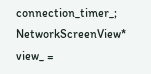connection_timer_;
NetworkScreenView* view_ =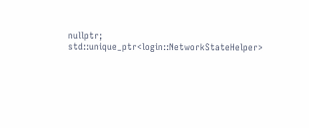nullptr;
std::unique_ptr<login::NetworkStateHelper>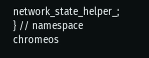network_state_helper_;
} // namespace chromeos